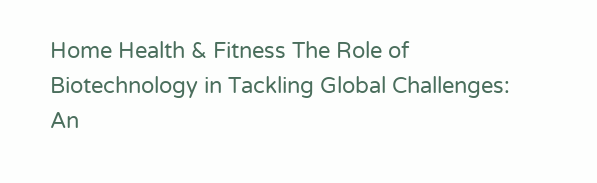Home Health & Fitness The Role of Biotechnology in Tackling Global Challenges: An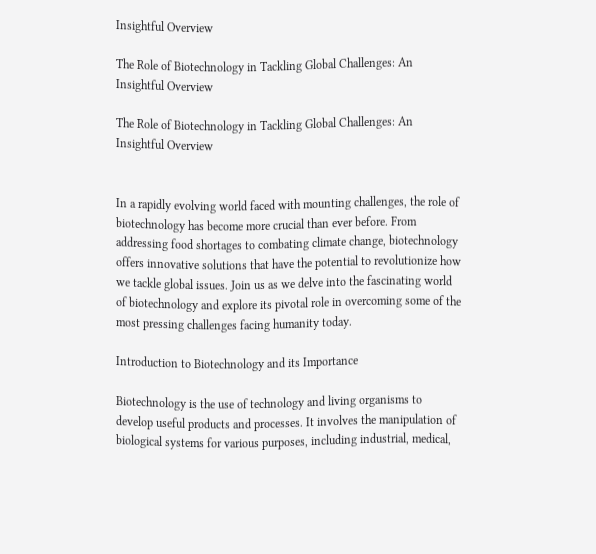Insightful Overview

The Role of Biotechnology in Tackling Global Challenges: An Insightful Overview

The Role of Biotechnology in Tackling Global Challenges: An Insightful Overview


In a rapidly evolving world faced with mounting challenges, the role of biotechnology has become more crucial than ever before. From addressing food shortages to combating climate change, biotechnology offers innovative solutions that have the potential to revolutionize how we tackle global issues. Join us as we delve into the fascinating world of biotechnology and explore its pivotal role in overcoming some of the most pressing challenges facing humanity today.

Introduction to Biotechnology and its Importance

Biotechnology is the use of technology and living organisms to develop useful products and processes. It involves the manipulation of biological systems for various purposes, including industrial, medical,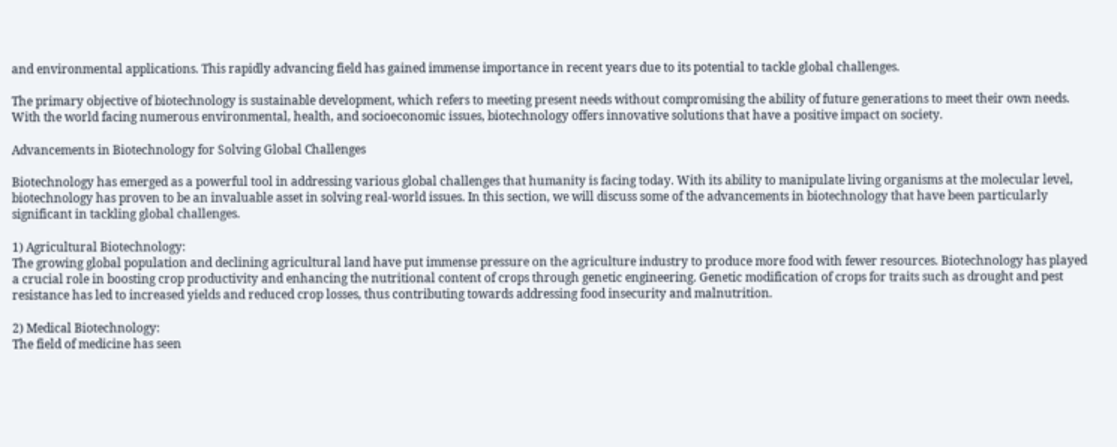and environmental applications. This rapidly advancing field has gained immense importance in recent years due to its potential to tackle global challenges.

The primary objective of biotechnology is sustainable development, which refers to meeting present needs without compromising the ability of future generations to meet their own needs. With the world facing numerous environmental, health, and socioeconomic issues, biotechnology offers innovative solutions that have a positive impact on society.

Advancements in Biotechnology for Solving Global Challenges

Biotechnology has emerged as a powerful tool in addressing various global challenges that humanity is facing today. With its ability to manipulate living organisms at the molecular level, biotechnology has proven to be an invaluable asset in solving real-world issues. In this section, we will discuss some of the advancements in biotechnology that have been particularly significant in tackling global challenges.

1) Agricultural Biotechnology:
The growing global population and declining agricultural land have put immense pressure on the agriculture industry to produce more food with fewer resources. Biotechnology has played a crucial role in boosting crop productivity and enhancing the nutritional content of crops through genetic engineering. Genetic modification of crops for traits such as drought and pest resistance has led to increased yields and reduced crop losses, thus contributing towards addressing food insecurity and malnutrition.

2) Medical Biotechnology:
The field of medicine has seen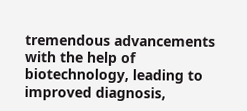tremendous advancements with the help of biotechnology, leading to improved diagnosis,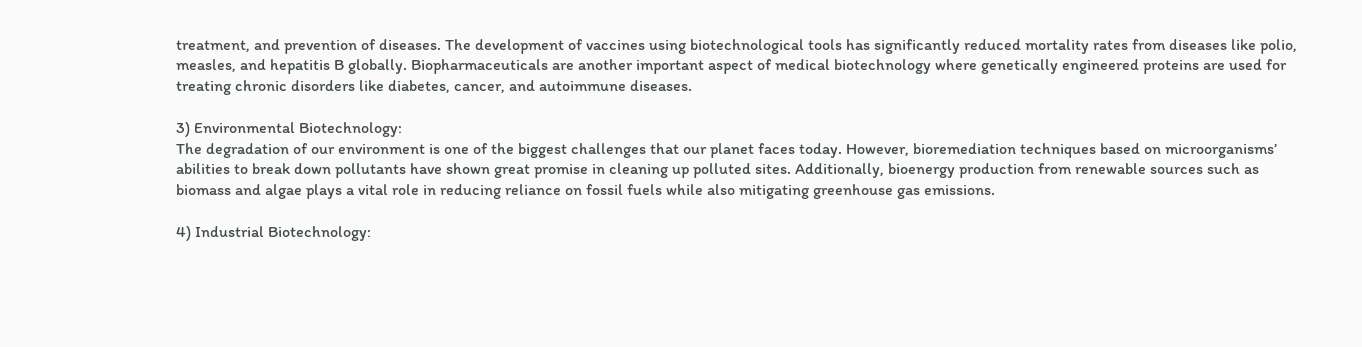treatment, and prevention of diseases. The development of vaccines using biotechnological tools has significantly reduced mortality rates from diseases like polio, measles, and hepatitis B globally. Biopharmaceuticals are another important aspect of medical biotechnology where genetically engineered proteins are used for treating chronic disorders like diabetes, cancer, and autoimmune diseases.

3) Environmental Biotechnology:
The degradation of our environment is one of the biggest challenges that our planet faces today. However, bioremediation techniques based on microorganisms’ abilities to break down pollutants have shown great promise in cleaning up polluted sites. Additionally, bioenergy production from renewable sources such as biomass and algae plays a vital role in reducing reliance on fossil fuels while also mitigating greenhouse gas emissions.

4) Industrial Biotechnology: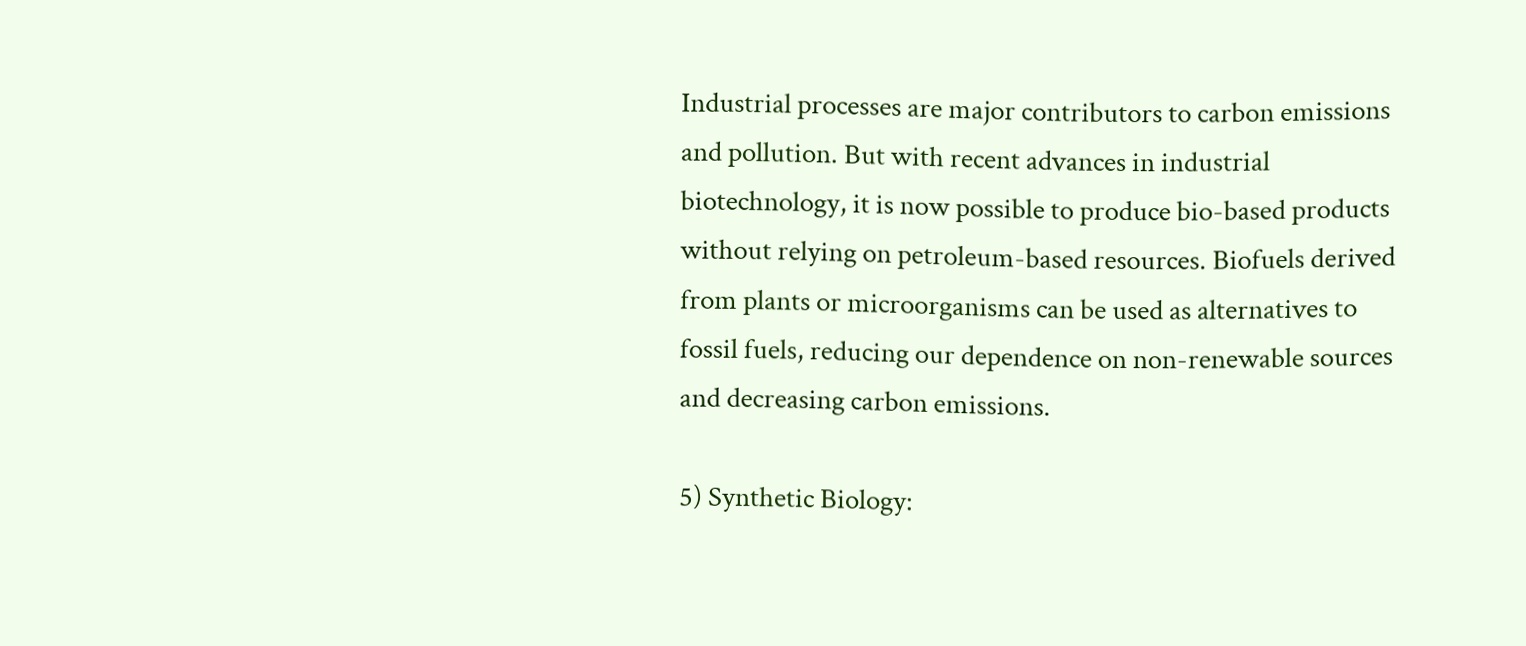Industrial processes are major contributors to carbon emissions and pollution. But with recent advances in industrial biotechnology, it is now possible to produce bio-based products without relying on petroleum-based resources. Biofuels derived from plants or microorganisms can be used as alternatives to fossil fuels, reducing our dependence on non-renewable sources and decreasing carbon emissions.

5) Synthetic Biology: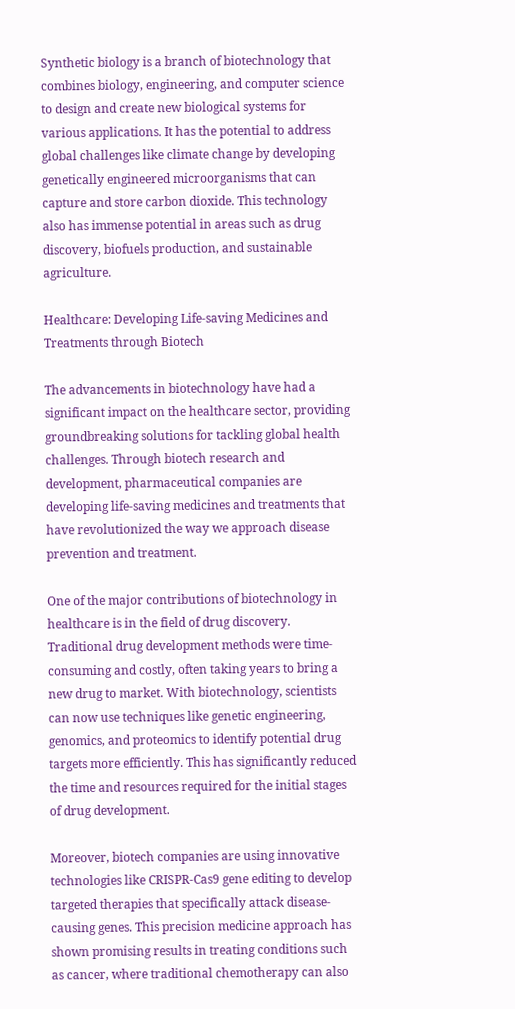Synthetic biology is a branch of biotechnology that combines biology, engineering, and computer science to design and create new biological systems for various applications. It has the potential to address global challenges like climate change by developing genetically engineered microorganisms that can capture and store carbon dioxide. This technology also has immense potential in areas such as drug discovery, biofuels production, and sustainable agriculture.

Healthcare: Developing Life-saving Medicines and Treatments through Biotech

The advancements in biotechnology have had a significant impact on the healthcare sector, providing groundbreaking solutions for tackling global health challenges. Through biotech research and development, pharmaceutical companies are developing life-saving medicines and treatments that have revolutionized the way we approach disease prevention and treatment.

One of the major contributions of biotechnology in healthcare is in the field of drug discovery. Traditional drug development methods were time-consuming and costly, often taking years to bring a new drug to market. With biotechnology, scientists can now use techniques like genetic engineering, genomics, and proteomics to identify potential drug targets more efficiently. This has significantly reduced the time and resources required for the initial stages of drug development.

Moreover, biotech companies are using innovative technologies like CRISPR-Cas9 gene editing to develop targeted therapies that specifically attack disease-causing genes. This precision medicine approach has shown promising results in treating conditions such as cancer, where traditional chemotherapy can also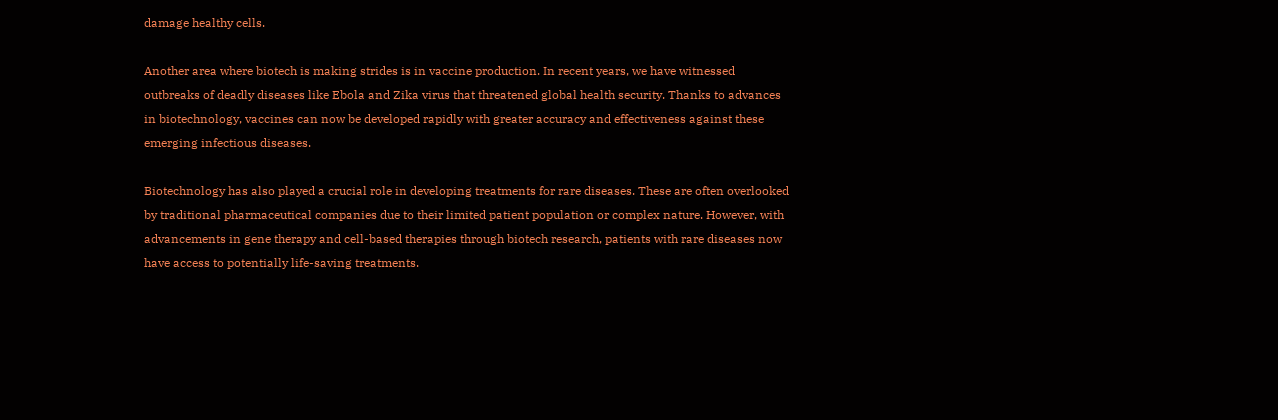damage healthy cells.

Another area where biotech is making strides is in vaccine production. In recent years, we have witnessed outbreaks of deadly diseases like Ebola and Zika virus that threatened global health security. Thanks to advances in biotechnology, vaccines can now be developed rapidly with greater accuracy and effectiveness against these emerging infectious diseases.

Biotechnology has also played a crucial role in developing treatments for rare diseases. These are often overlooked by traditional pharmaceutical companies due to their limited patient population or complex nature. However, with advancements in gene therapy and cell-based therapies through biotech research, patients with rare diseases now have access to potentially life-saving treatments.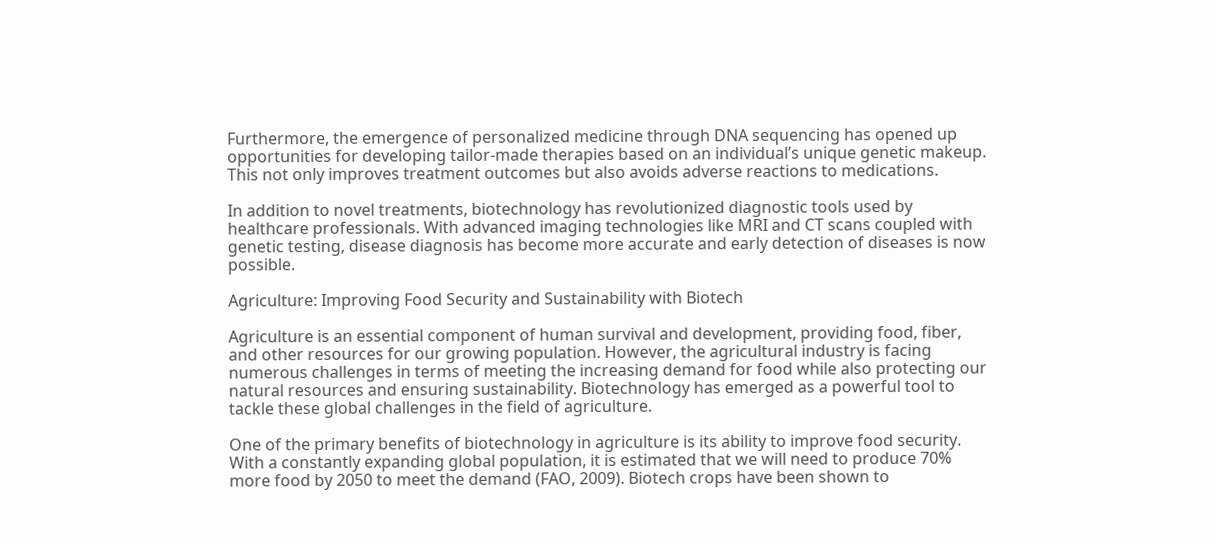Furthermore, the emergence of personalized medicine through DNA sequencing has opened up opportunities for developing tailor-made therapies based on an individual’s unique genetic makeup. This not only improves treatment outcomes but also avoids adverse reactions to medications.

In addition to novel treatments, biotechnology has revolutionized diagnostic tools used by healthcare professionals. With advanced imaging technologies like MRI and CT scans coupled with genetic testing, disease diagnosis has become more accurate and early detection of diseases is now possible.

Agriculture: Improving Food Security and Sustainability with Biotech

Agriculture is an essential component of human survival and development, providing food, fiber, and other resources for our growing population. However, the agricultural industry is facing numerous challenges in terms of meeting the increasing demand for food while also protecting our natural resources and ensuring sustainability. Biotechnology has emerged as a powerful tool to tackle these global challenges in the field of agriculture.

One of the primary benefits of biotechnology in agriculture is its ability to improve food security. With a constantly expanding global population, it is estimated that we will need to produce 70% more food by 2050 to meet the demand (FAO, 2009). Biotech crops have been shown to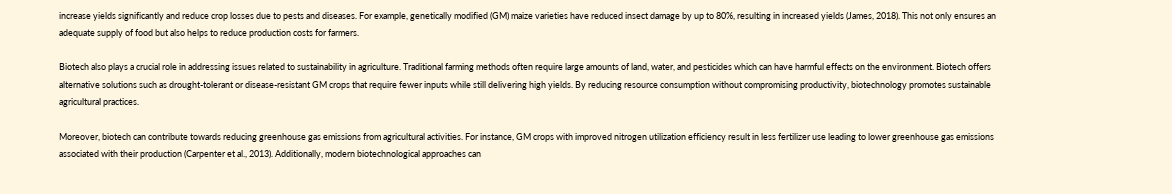increase yields significantly and reduce crop losses due to pests and diseases. For example, genetically modified (GM) maize varieties have reduced insect damage by up to 80%, resulting in increased yields (James, 2018). This not only ensures an adequate supply of food but also helps to reduce production costs for farmers.

Biotech also plays a crucial role in addressing issues related to sustainability in agriculture. Traditional farming methods often require large amounts of land, water, and pesticides which can have harmful effects on the environment. Biotech offers alternative solutions such as drought-tolerant or disease-resistant GM crops that require fewer inputs while still delivering high yields. By reducing resource consumption without compromising productivity, biotechnology promotes sustainable agricultural practices.

Moreover, biotech can contribute towards reducing greenhouse gas emissions from agricultural activities. For instance, GM crops with improved nitrogen utilization efficiency result in less fertilizer use leading to lower greenhouse gas emissions associated with their production (Carpenter et al., 2013). Additionally, modern biotechnological approaches can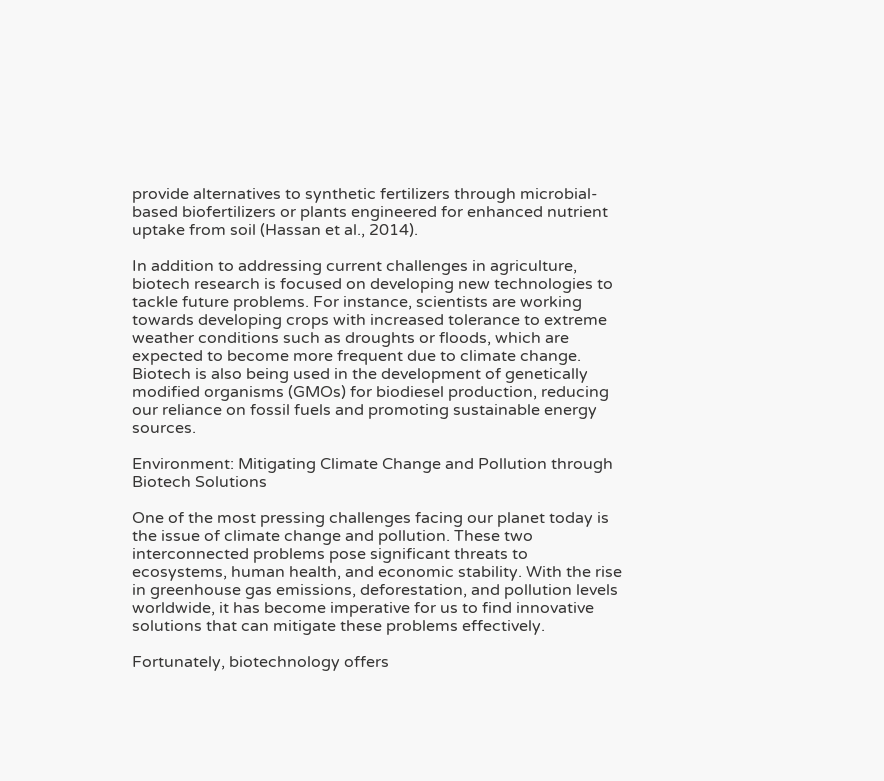provide alternatives to synthetic fertilizers through microbial-based biofertilizers or plants engineered for enhanced nutrient uptake from soil (Hassan et al., 2014).

In addition to addressing current challenges in agriculture, biotech research is focused on developing new technologies to tackle future problems. For instance, scientists are working towards developing crops with increased tolerance to extreme weather conditions such as droughts or floods, which are expected to become more frequent due to climate change. Biotech is also being used in the development of genetically modified organisms (GMOs) for biodiesel production, reducing our reliance on fossil fuels and promoting sustainable energy sources.

Environment: Mitigating Climate Change and Pollution through Biotech Solutions

One of the most pressing challenges facing our planet today is the issue of climate change and pollution. These two interconnected problems pose significant threats to ecosystems, human health, and economic stability. With the rise in greenhouse gas emissions, deforestation, and pollution levels worldwide, it has become imperative for us to find innovative solutions that can mitigate these problems effectively.

Fortunately, biotechnology offers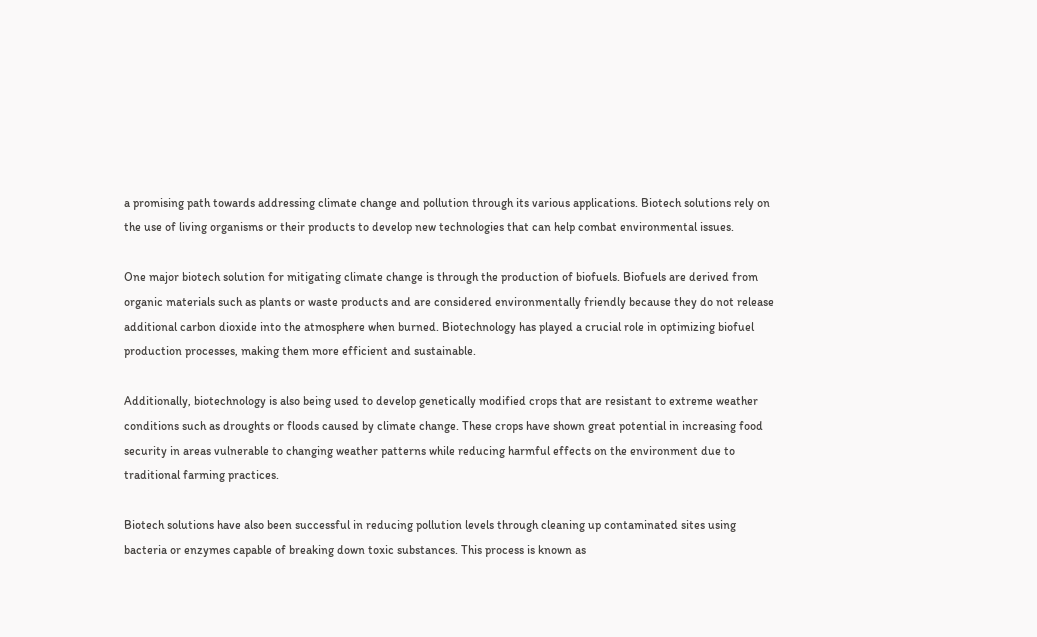a promising path towards addressing climate change and pollution through its various applications. Biotech solutions rely on the use of living organisms or their products to develop new technologies that can help combat environmental issues.

One major biotech solution for mitigating climate change is through the production of biofuels. Biofuels are derived from organic materials such as plants or waste products and are considered environmentally friendly because they do not release additional carbon dioxide into the atmosphere when burned. Biotechnology has played a crucial role in optimizing biofuel production processes, making them more efficient and sustainable.

Additionally, biotechnology is also being used to develop genetically modified crops that are resistant to extreme weather conditions such as droughts or floods caused by climate change. These crops have shown great potential in increasing food security in areas vulnerable to changing weather patterns while reducing harmful effects on the environment due to traditional farming practices.

Biotech solutions have also been successful in reducing pollution levels through cleaning up contaminated sites using bacteria or enzymes capable of breaking down toxic substances. This process is known as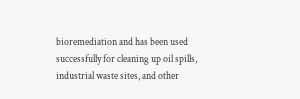bioremediation and has been used successfully for cleaning up oil spills, industrial waste sites, and other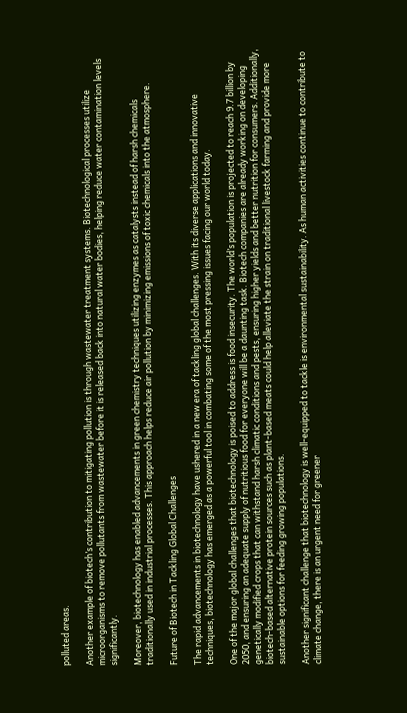polluted areas.

Another example of biotech’s contribution to mitigating pollution is through wastewater treatment systems. Biotechnological processes utilize microorganisms to remove pollutants from wastewater before it is released back into natural water bodies, helping reduce water contamination levels significantly.

Moreover, biotechnology has enabled advancements in green chemistry techniques utilizing enzymes as catalysts instead of harsh chemicals traditionally used in industrial processes. This approach helps reduce air pollution by minimizing emissions of toxic chemicals into the atmosphere.

Future of Biotech in Tackling Global Challenges

The rapid advancements in biotechnology have ushered in a new era of tackling global challenges. With its diverse applications and innovative techniques, biotechnology has emerged as a powerful tool in combating some of the most pressing issues facing our world today.

One of the major global challenges that biotechnology is poised to address is food insecurity. The world’s population is projected to reach 9.7 billion by 2050, and ensuring an adequate supply of nutritious food for everyone will be a daunting task. Biotech companies are already working on developing genetically modified crops that can withstand harsh climatic conditions and pests, ensuring higher yields and better nutrition for consumers. Additionally, biotech-based alternative protein sources such as plant-based meats could help alleviate the strain on traditional livestock farming and provide more sustainable options for feeding growing populations.

Another significant challenge that biotechnology is well-equipped to tackle is environmental sustainability. As human activities continue to contribute to climate change, there is an urgent need for greener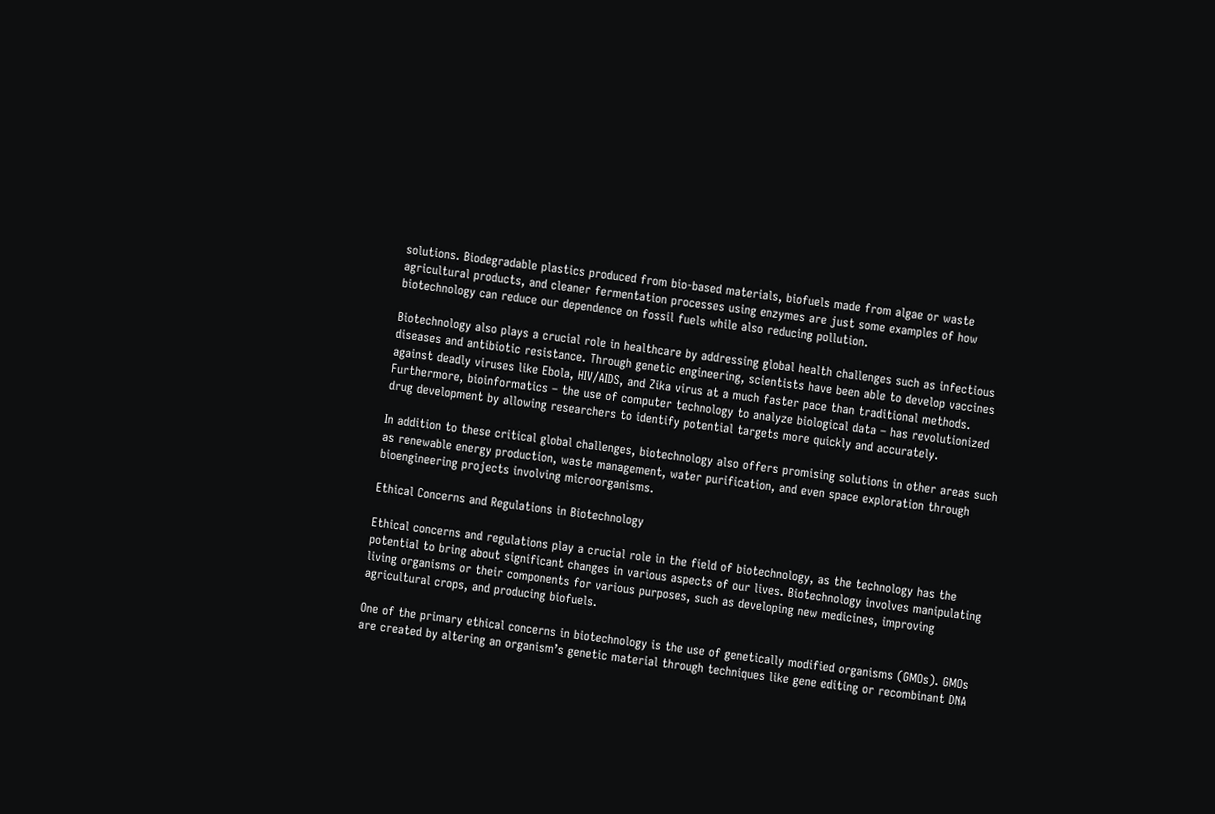solutions. Biodegradable plastics produced from bio-based materials, biofuels made from algae or waste agricultural products, and cleaner fermentation processes using enzymes are just some examples of how biotechnology can reduce our dependence on fossil fuels while also reducing pollution.

Biotechnology also plays a crucial role in healthcare by addressing global health challenges such as infectious diseases and antibiotic resistance. Through genetic engineering, scientists have been able to develop vaccines against deadly viruses like Ebola, HIV/AIDS, and Zika virus at a much faster pace than traditional methods. Furthermore, bioinformatics – the use of computer technology to analyze biological data – has revolutionized drug development by allowing researchers to identify potential targets more quickly and accurately.

In addition to these critical global challenges, biotechnology also offers promising solutions in other areas such as renewable energy production, waste management, water purification, and even space exploration through bioengineering projects involving microorganisms.

Ethical Concerns and Regulations in Biotechnology

Ethical concerns and regulations play a crucial role in the field of biotechnology, as the technology has the potential to bring about significant changes in various aspects of our lives. Biotechnology involves manipulating living organisms or their components for various purposes, such as developing new medicines, improving agricultural crops, and producing biofuels.

One of the primary ethical concerns in biotechnology is the use of genetically modified organisms (GMOs). GMOs are created by altering an organism’s genetic material through techniques like gene editing or recombinant DNA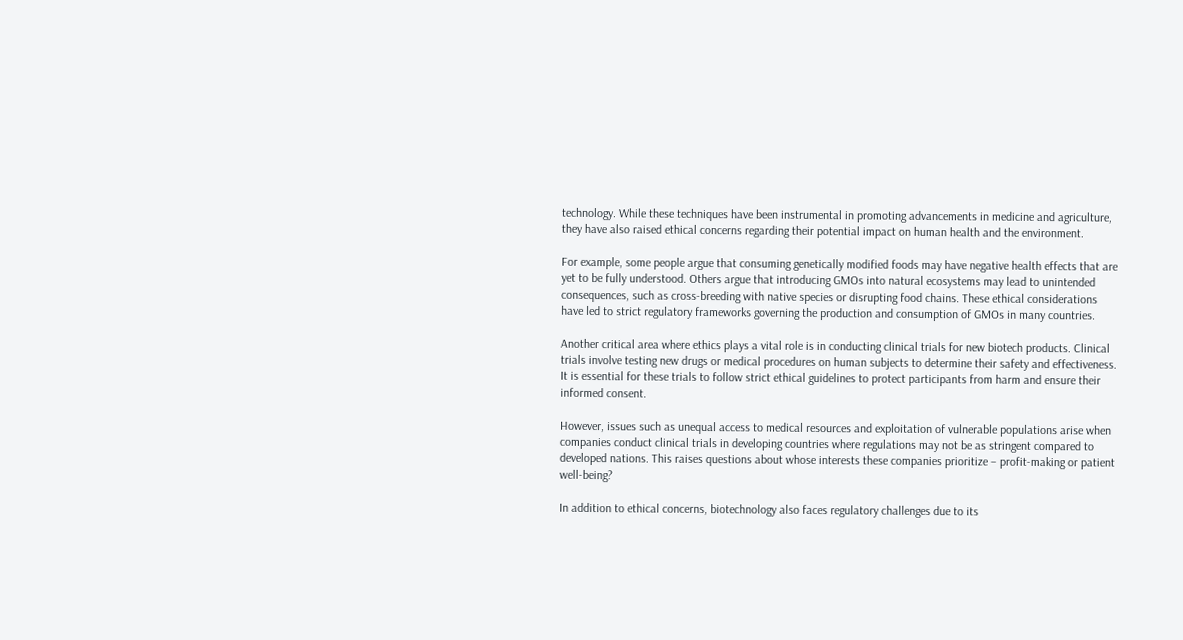technology. While these techniques have been instrumental in promoting advancements in medicine and agriculture, they have also raised ethical concerns regarding their potential impact on human health and the environment.

For example, some people argue that consuming genetically modified foods may have negative health effects that are yet to be fully understood. Others argue that introducing GMOs into natural ecosystems may lead to unintended consequences, such as cross-breeding with native species or disrupting food chains. These ethical considerations have led to strict regulatory frameworks governing the production and consumption of GMOs in many countries.

Another critical area where ethics plays a vital role is in conducting clinical trials for new biotech products. Clinical trials involve testing new drugs or medical procedures on human subjects to determine their safety and effectiveness. It is essential for these trials to follow strict ethical guidelines to protect participants from harm and ensure their informed consent.

However, issues such as unequal access to medical resources and exploitation of vulnerable populations arise when companies conduct clinical trials in developing countries where regulations may not be as stringent compared to developed nations. This raises questions about whose interests these companies prioritize – profit-making or patient well-being?

In addition to ethical concerns, biotechnology also faces regulatory challenges due to its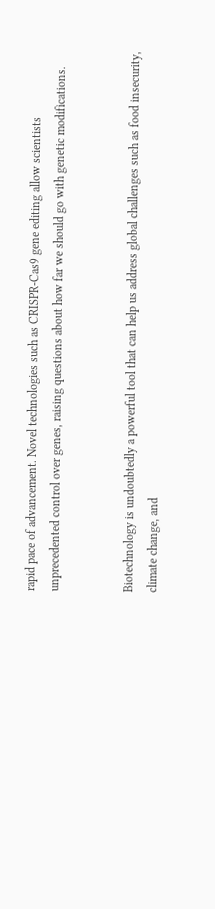rapid pace of advancement. Novel technologies such as CRISPR-Cas9 gene editing allow scientists unprecedented control over genes, raising questions about how far we should go with genetic modifications.


Biotechnology is undoubtedly a powerful tool that can help us address global challenges such as food insecurity, climate change, and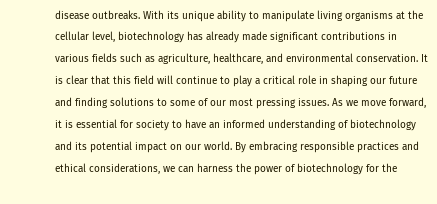disease outbreaks. With its unique ability to manipulate living organisms at the cellular level, biotechnology has already made significant contributions in various fields such as agriculture, healthcare, and environmental conservation. It is clear that this field will continue to play a critical role in shaping our future and finding solutions to some of our most pressing issues. As we move forward, it is essential for society to have an informed understanding of biotechnology and its potential impact on our world. By embracing responsible practices and ethical considerations, we can harness the power of biotechnology for the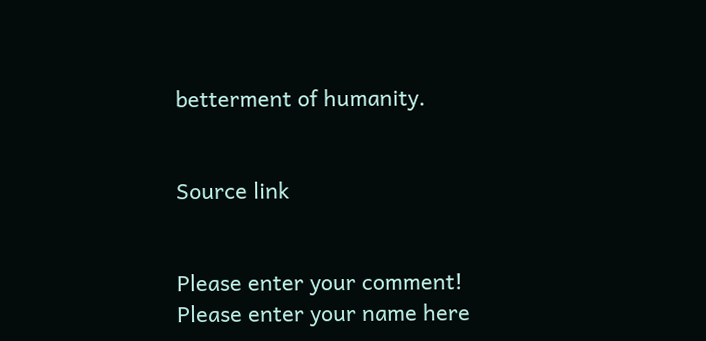betterment of humanity.


Source link


Please enter your comment!
Please enter your name here